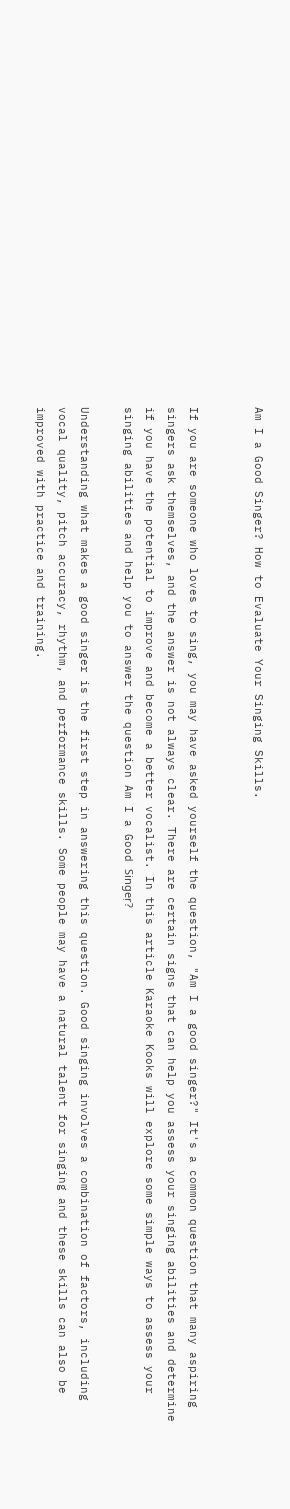Am I a Good Singer? How to Evaluate Your Singing Skills.


If you are someone who loves to sing, you may have asked yourself the question, "Am I a good singer?" It's a common question that many aspiring singers ask themselves, and the answer is not always clear. There are certain signs that can help you assess your singing abilities and determine if you have the potential to improve and become a better vocalist. In this article Karaoke Kooks will explore some simple ways to assess your singing abilities and help you to answer the question Am I a Good Singeṛ?

Understanding what makes a good singer is the first step in answering this question. Good singing involves a combination of factors, including vocal quality, pitch accuracy, rhythm, and performance skills. Some people may have a natural talent for singing and these skills can also be improved with practice and training.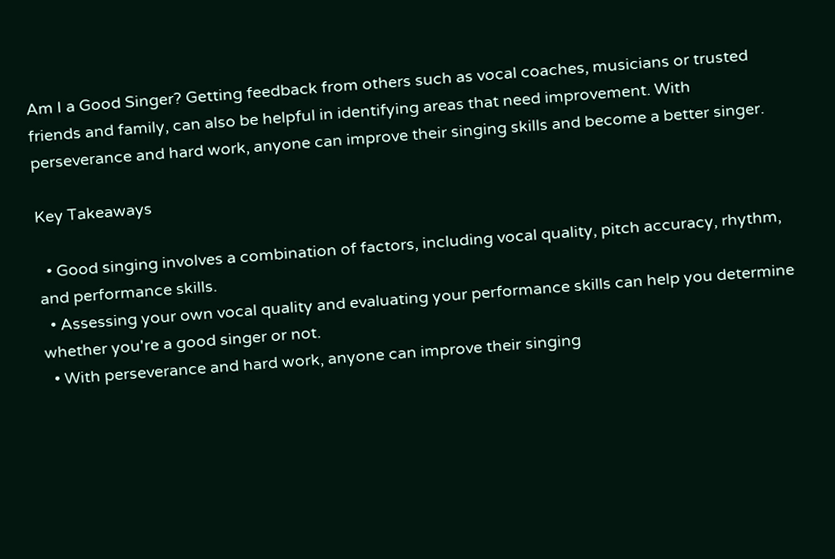Am I a Good Singer? Getting feedback from others such as vocal coaches, musicians or trusted friends and family, can also be helpful in identifying areas that need improvement. With perseverance and hard work, anyone can improve their singing skills and become a better singer.

Key Takeaways

  • Good singing involves a combination of factors, including vocal quality, pitch accuracy, rhythm, and performance skills.
  • Assessing your own vocal quality and evaluating your performance skills can help you determine whether you're a good singer or not.
  • With perseverance and hard work, anyone can improve their singing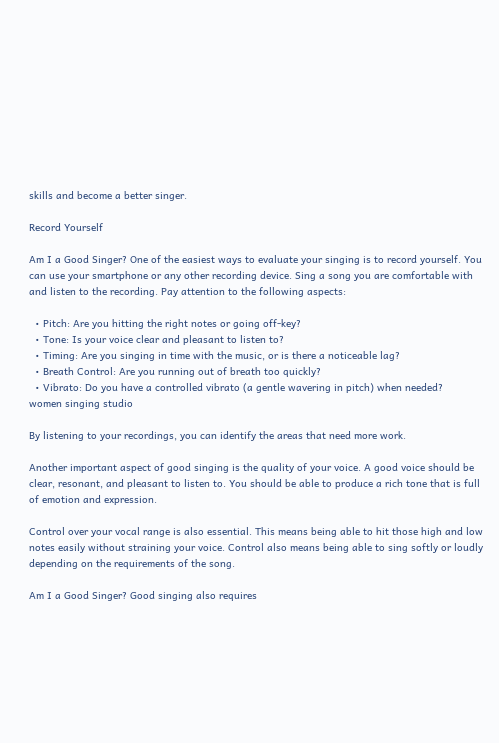skills and become a better singer.

Record Yourself

Am I a Good Singer? One of the easiest ways to evaluate your singing is to record yourself. You can use your smartphone or any other recording device. Sing a song you are comfortable with and listen to the recording. Pay attention to the following aspects:

  • Pitch: Are you hitting the right notes or going off-key?
  • Tone: Is your voice clear and pleasant to listen to?
  • Timing: Are you singing in time with the music, or is there a noticeable lag?
  • Breath Control: Are you running out of breath too quickly?
  • Vibrato: Do you have a controlled vibrato (a gentle wavering in pitch) when needed?
women singing studio

By listening to your recordings, you can identify the areas that need more work.

Another important aspect of good singing is the quality of your voice. A good voice should be clear, resonant, and pleasant to listen to. You should be able to produce a rich tone that is full of emotion and expression.

Control over your vocal range is also essential. This means being able to hit those high and low notes easily without straining your voice. Control also means being able to sing softly or loudly depending on the requirements of the song.

Am I a Good Singer? Good singing also requires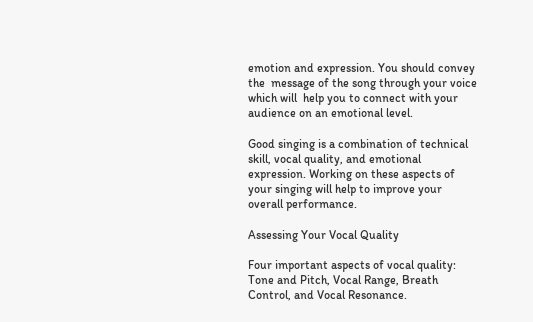emotion and expression. You should convey the  message of the song through your voice which will  help you to connect with your audience on an emotional level.

Good singing is a combination of technical skill, vocal quality, and emotional expression. Working on these aspects of your singing will help to improve your overall performance.

Assessing Your Vocal Quality

Four important aspects of vocal quality: Tone and Pitch, Vocal Range, Breath Control, and Vocal Resonance.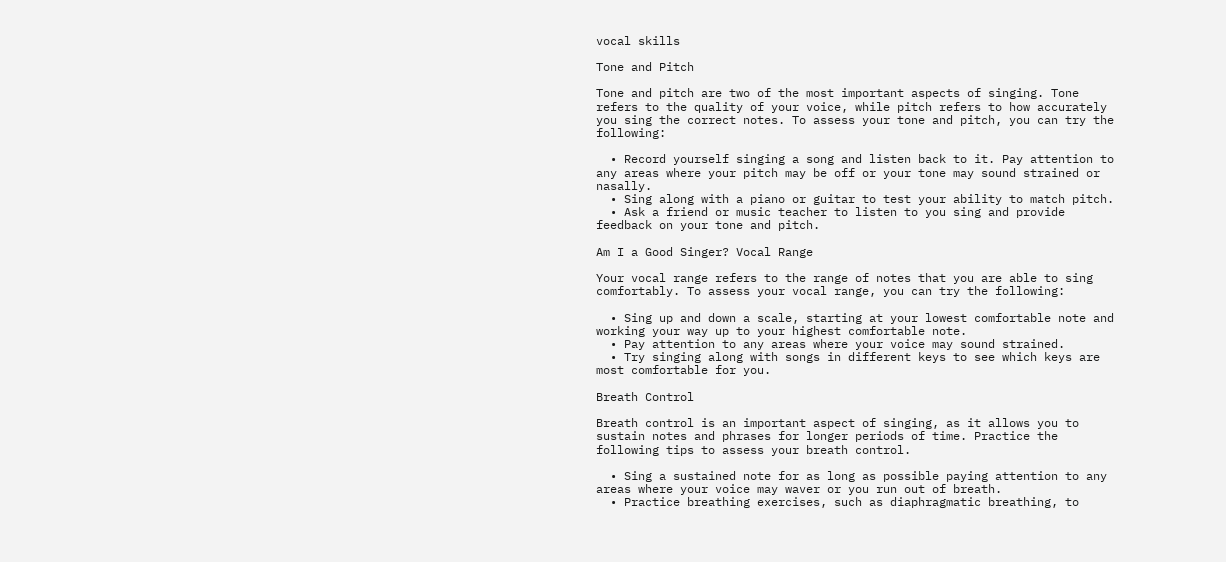vocal skills

Tone and Pitch

Tone and pitch are two of the most important aspects of singing. Tone refers to the quality of your voice, while pitch refers to how accurately you sing the correct notes. To assess your tone and pitch, you can try the following:

  • Record yourself singing a song and listen back to it. Pay attention to any areas where your pitch may be off or your tone may sound strained or nasally.
  • Sing along with a piano or guitar to test your ability to match pitch.
  • Ask a friend or music teacher to listen to you sing and provide feedback on your tone and pitch.

Am I a Good Singer? Vocal Range

Your vocal range refers to the range of notes that you are able to sing comfortably. To assess your vocal range, you can try the following:

  • Sing up and down a scale, starting at your lowest comfortable note and working your way up to your highest comfortable note.
  • Pay attention to any areas where your voice may sound strained.
  • Try singing along with songs in different keys to see which keys are most comfortable for you.

Breath Control

Breath control is an important aspect of singing, as it allows you to sustain notes and phrases for longer periods of time. Practice the following tips to assess your breath control.

  • Sing a sustained note for as long as possible paying attention to any areas where your voice may waver or you run out of breath.
  • Practice breathing exercises, such as diaphragmatic breathing, to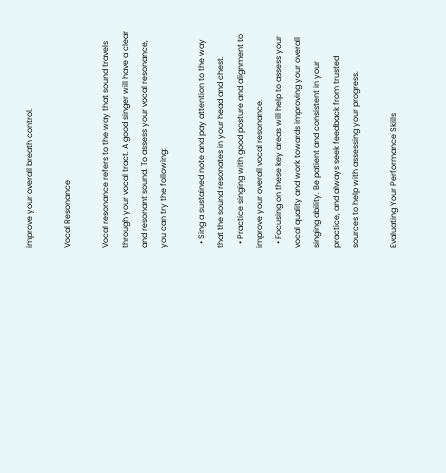improve your overall breath control.

Vocal Resonance

Vocal resonance refers to the way that sound travels through your vocal tract. A good singer will have a clear and resonant sound. To assess your vocal resonance, you can try the following:

  • Sing a sustained note and pay attention to the way that the sound resonates in your head and chest.
  • Practice singing with good posture and alignment to improve your overall vocal resonance.
  • Focusing on these key areas will help to assess your vocal quality and work towards improving your overall singing ability. Be patient and consistent in your practice, and always seek feedback from trusted sources to help with assessing your progress.

Evaluating Your Performance Skills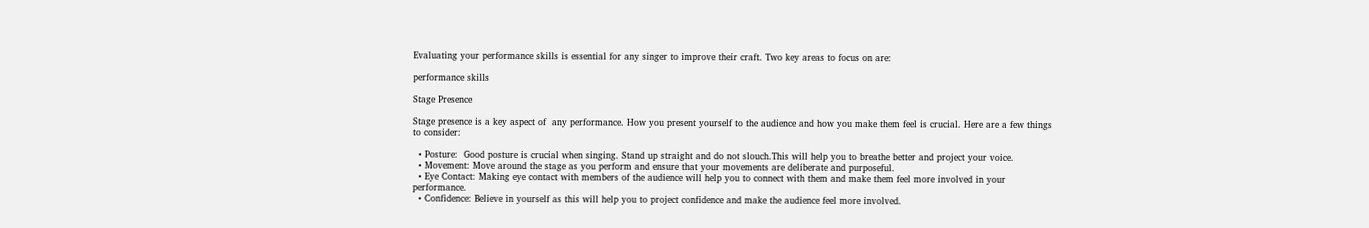Evaluating your performance skills is essential for any singer to improve their craft. Two key areas to focus on are:

performance skills

Stage Presence

Stage presence is a key aspect of  any performance. How you present yourself to the audience and how you make them feel is crucial. Here are a few things to consider:

  • Posture:  Good posture is crucial when singing. Stand up straight and do not slouch.This will help you to breathe better and project your voice.
  • Movement: Move around the stage as you perform and ensure that your movements are deliberate and purposeful.
  • Eye Contact: Making eye contact with members of the audience will help you to connect with them and make them feel more involved in your performance.
  • Confidence: Believe in yourself as this will help you to project confidence and make the audience feel more involved.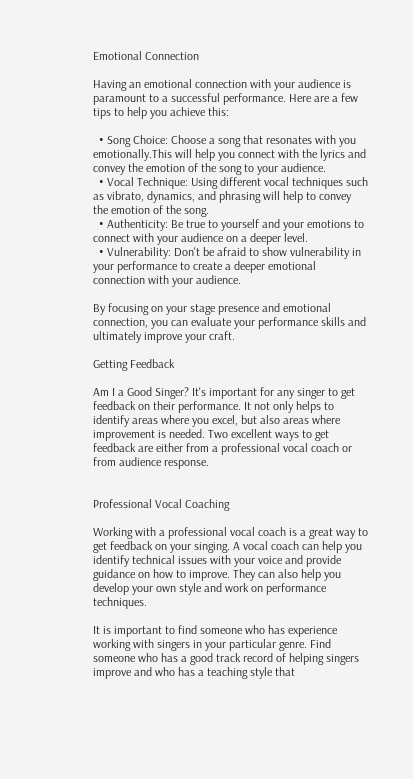Emotional Connection

Having an emotional connection with your audience is  paramount to a successful performance. Here are a few tips to help you achieve this:

  • Song Choice: Choose a song that resonates with you emotionally.This will help you connect with the lyrics and convey the emotion of the song to your audience.
  • Vocal Technique: Using different vocal techniques such as vibrato, dynamics, and phrasing will help to convey the emotion of the song.
  • Authenticity: Be true to yourself and your emotions to connect with your audience on a deeper level.
  • Vulnerability: Don't be afraid to show vulnerability in your performance to create a deeper emotional connection with your audience.

By focusing on your stage presence and emotional connection, you can evaluate your performance skills and ultimately improve your craft.

Getting Feedback

Am I a Good Singer? It's important for any singer to get feedback on their performance. It not only helps to identify areas where you excel, but also areas where improvement is needed. Two excellent ways to get feedback are either from a professional vocal coach or from audience response.


Professional Vocal Coaching

Working with a professional vocal coach is a great way to get feedback on your singing. A vocal coach can help you identify technical issues with your voice and provide guidance on how to improve. They can also help you develop your own style and work on performance techniques.

It is important to find someone who has experience working with singers in your particular genre. Find someone who has a good track record of helping singers improve and who has a teaching style that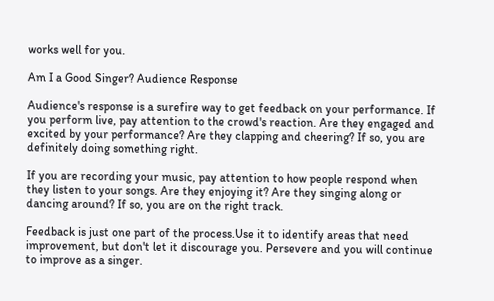works well for you.

Am I a Good Singer? Audience Response

Audience's response is a surefire way to get feedback on your performance. If you perform live, pay attention to the crowd's reaction. Are they engaged and excited by your performance? Are they clapping and cheering? If so, you are definitely doing something right.

If you are recording your music, pay attention to how people respond when they listen to your songs. Are they enjoying it? Are they singing along or dancing around? If so, you are on the right track.

Feedback is just one part of the process.Use it to identify areas that need improvement, but don't let it discourage you. Persevere and you will continue to improve as a singer.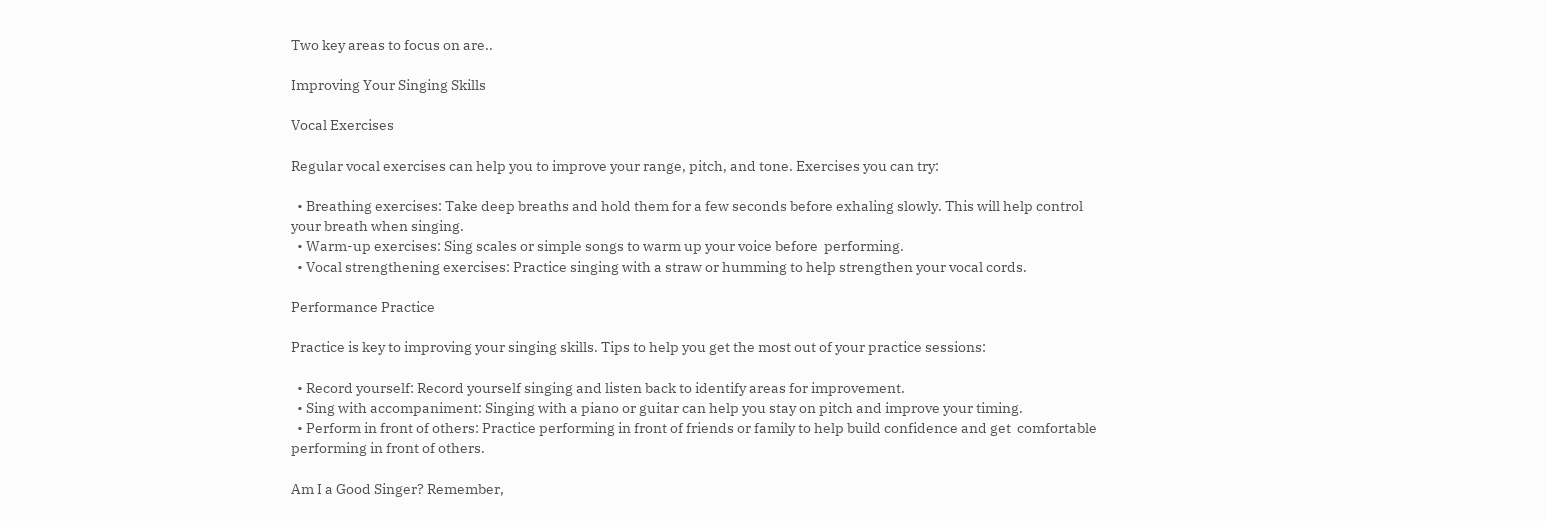Two key areas to focus on are..

Improving Your Singing Skills

Vocal Exercises

Regular vocal exercises can help you to improve your range, pitch, and tone. Exercises you can try:

  • Breathing exercises: Take deep breaths and hold them for a few seconds before exhaling slowly. This will help control your breath when singing.
  • Warm-up exercises: Sing scales or simple songs to warm up your voice before  performing.
  • Vocal strengthening exercises: Practice singing with a straw or humming to help strengthen your vocal cords.

Performance Practice

Practice is key to improving your singing skills. Tips to help you get the most out of your practice sessions:

  • Record yourself: Record yourself singing and listen back to identify areas for improvement.
  • Sing with accompaniment: Singing with a piano or guitar can help you stay on pitch and improve your timing.
  • Perform in front of others: Practice performing in front of friends or family to help build confidence and get  comfortable performing in front of others.

Am I a Good Singer? Remember,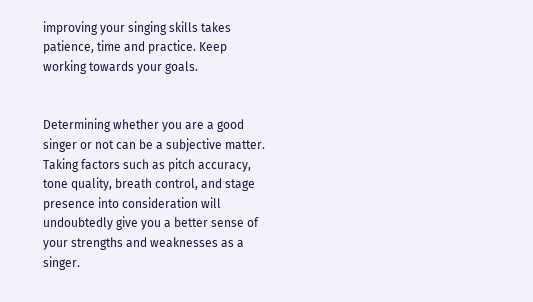improving your singing skills takes patience, time and practice. Keep working towards your goals.


Determining whether you are a good singer or not can be a subjective matter. Taking factors such as pitch accuracy, tone quality, breath control, and stage presence into consideration will undoubtedly give you a better sense of your strengths and weaknesses as a singer.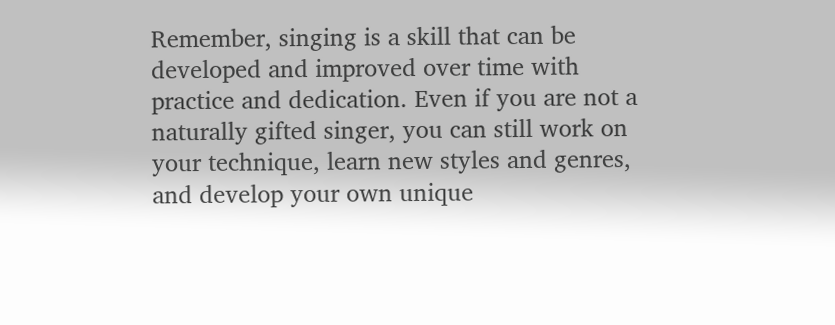Remember, singing is a skill that can be developed and improved over time with practice and dedication. Even if you are not a naturally gifted singer, you can still work on your technique, learn new styles and genres, and develop your own unique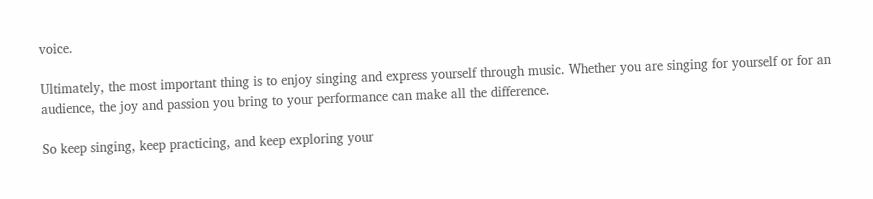voice.

Ultimately, the most important thing is to enjoy singing and express yourself through music. Whether you are singing for yourself or for an audience, the joy and passion you bring to your performance can make all the difference.

So keep singing, keep practicing, and keep exploring your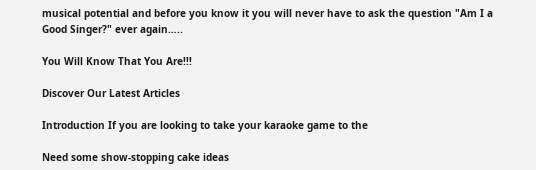musical potential and before you know it you will never have to ask the question "Am I a Good Singer?" ever again…..

You Will Know That You Are!!!

Discover Our Latest Articles

Introduction If you are looking to take your karaoke game to the

Need some show-stopping cake ideas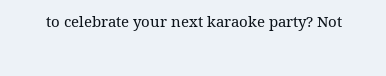to celebrate your next karaoke party? Not